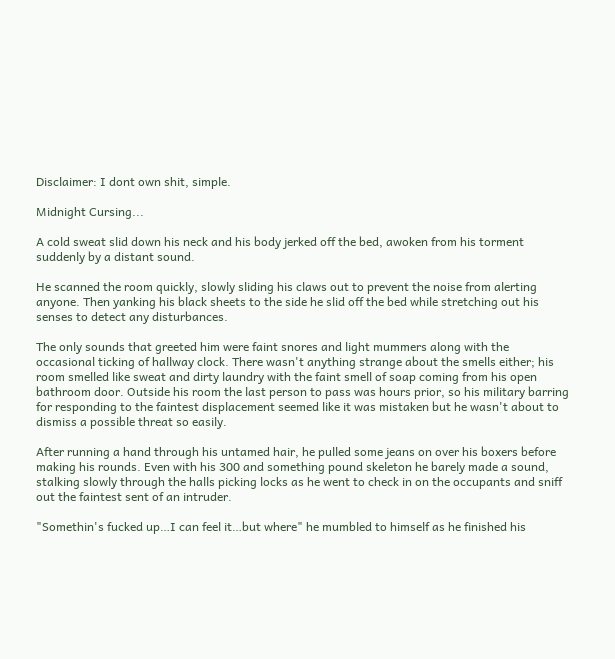Disclaimer: I dont own shit, simple.

Midnight Cursing...

A cold sweat slid down his neck and his body jerked off the bed, awoken from his torment suddenly by a distant sound.

He scanned the room quickly, slowly sliding his claws out to prevent the noise from alerting anyone. Then yanking his black sheets to the side he slid off the bed while stretching out his senses to detect any disturbances.

The only sounds that greeted him were faint snores and light mummers along with the occasional ticking of hallway clock. There wasn't anything strange about the smells either; his room smelled like sweat and dirty laundry with the faint smell of soap coming from his open bathroom door. Outside his room the last person to pass was hours prior, so his military barring for responding to the faintest displacement seemed like it was mistaken but he wasn't about to dismiss a possible threat so easily.

After running a hand through his untamed hair, he pulled some jeans on over his boxers before making his rounds. Even with his 300 and something pound skeleton he barely made a sound, stalking slowly through the halls picking locks as he went to check in on the occupants and sniff out the faintest sent of an intruder.

"Somethin's fucked up…I can feel it…but where" he mumbled to himself as he finished his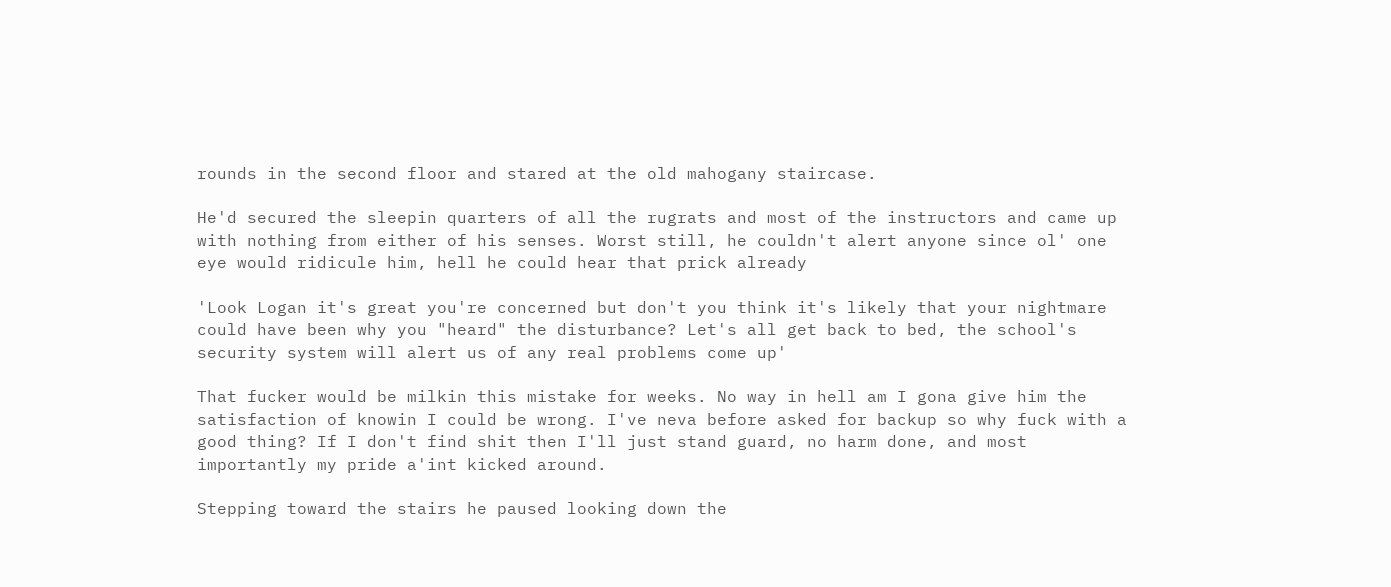rounds in the second floor and stared at the old mahogany staircase.

He'd secured the sleepin quarters of all the rugrats and most of the instructors and came up with nothing from either of his senses. Worst still, he couldn't alert anyone since ol' one eye would ridicule him, hell he could hear that prick already

'Look Logan it's great you're concerned but don't you think it's likely that your nightmare could have been why you "heard" the disturbance? Let's all get back to bed, the school's security system will alert us of any real problems come up'

That fucker would be milkin this mistake for weeks. No way in hell am I gona give him the satisfaction of knowin I could be wrong. I've neva before asked for backup so why fuck with a good thing? If I don't find shit then I'll just stand guard, no harm done, and most importantly my pride a'int kicked around.

Stepping toward the stairs he paused looking down the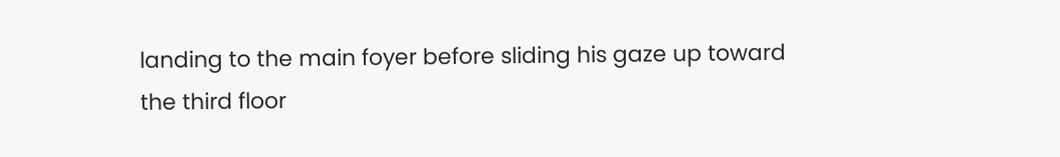landing to the main foyer before sliding his gaze up toward the third floor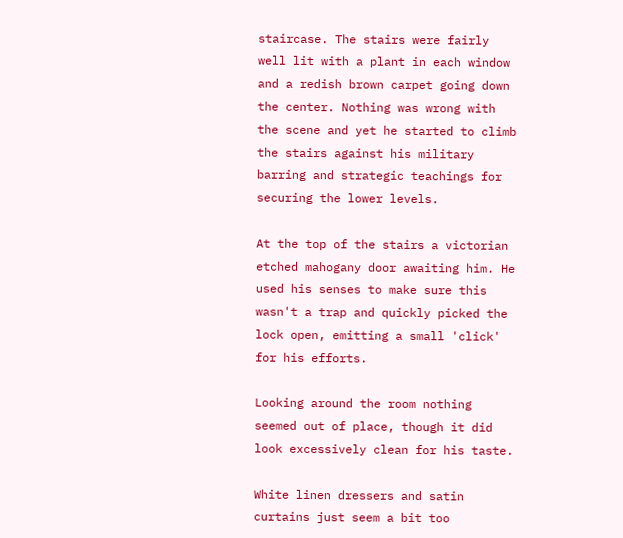staircase. The stairs were fairly well lit with a plant in each window and a redish brown carpet going down the center. Nothing was wrong with the scene and yet he started to climb the stairs against his military barring and strategic teachings for securing the lower levels.

At the top of the stairs a victorian etched mahogany door awaiting him. He used his senses to make sure this wasn't a trap and quickly picked the lock open, emitting a small 'click' for his efforts.

Looking around the room nothing seemed out of place, though it did look excessively clean for his taste.

White linen dressers and satin curtains just seem a bit too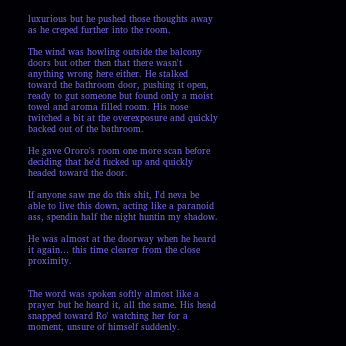luxurious but he pushed those thoughts away as he creped further into the room.

The wind was howling outside the balcony doors but other then that there wasn't anything wrong here either. He stalked toward the bathroom door, pushing it open, ready to gut someone but found only a moist towel and aroma filled room. His nose twitched a bit at the overexposure and quickly backed out of the bathroom.

He gave Ororo's room one more scan before deciding that he'd fucked up and quickly headed toward the door.

If anyone saw me do this shit, I'd neva be able to live this down, acting like a paranoid ass, spendin half the night huntin my shadow.

He was almost at the doorway when he heard it again… this time clearer from the close proximity.


The word was spoken softly almost like a prayer but he heard it, all the same. His head snapped toward Ro' watching her for a moment, unsure of himself suddenly.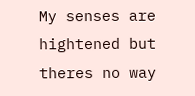My senses are hightened but theres no way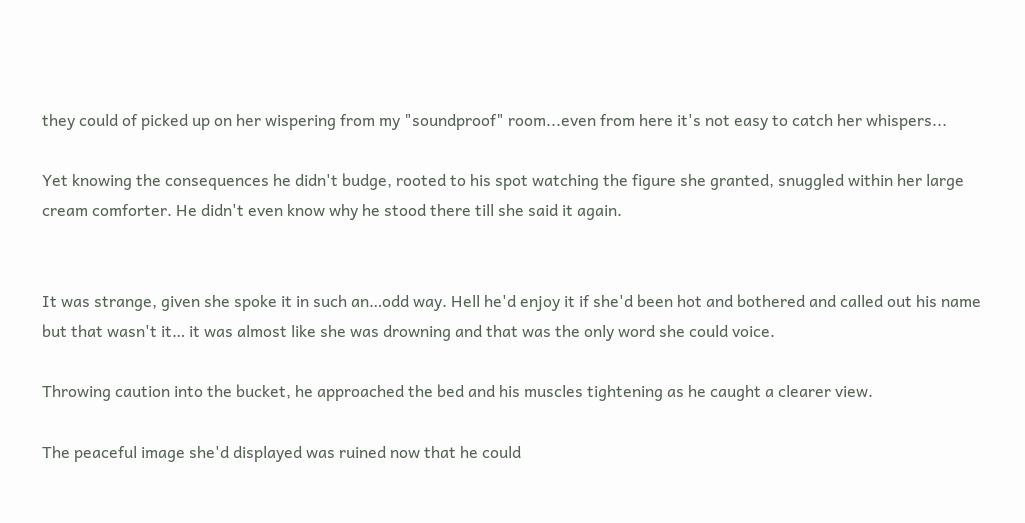they could of picked up on her wispering from my "soundproof" room...even from here it's not easy to catch her whispers...

Yet knowing the consequences he didn't budge, rooted to his spot watching the figure she granted, snuggled within her large cream comforter. He didn't even know why he stood there till she said it again.


It was strange, given she spoke it in such an…odd way. Hell he'd enjoy it if she'd been hot and bothered and called out his name but that wasn't it… it was almost like she was drowning and that was the only word she could voice.

Throwing caution into the bucket, he approached the bed and his muscles tightening as he caught a clearer view.

The peaceful image she'd displayed was ruined now that he could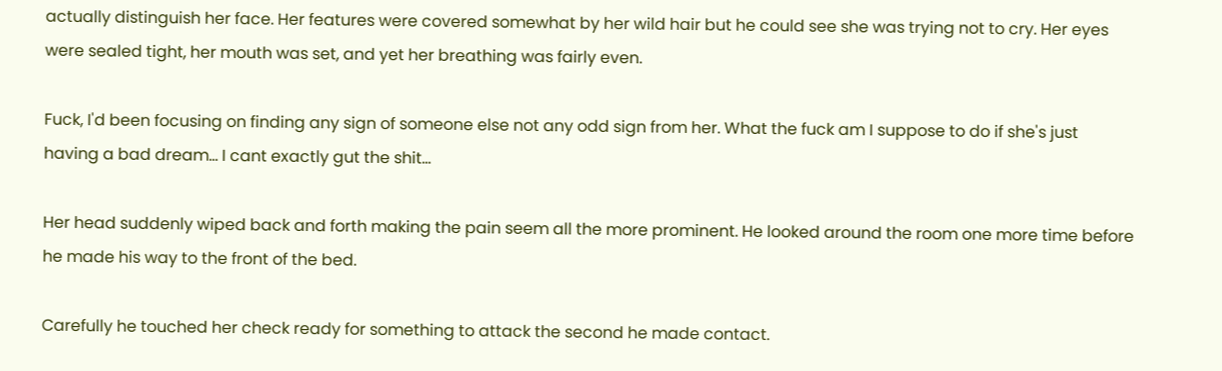actually distinguish her face. Her features were covered somewhat by her wild hair but he could see she was trying not to cry. Her eyes were sealed tight, her mouth was set, and yet her breathing was fairly even.

Fuck, I'd been focusing on finding any sign of someone else not any odd sign from her. What the fuck am I suppose to do if she's just having a bad dream… I cant exactly gut the shit…

Her head suddenly wiped back and forth making the pain seem all the more prominent. He looked around the room one more time before he made his way to the front of the bed.

Carefully he touched her check ready for something to attack the second he made contact.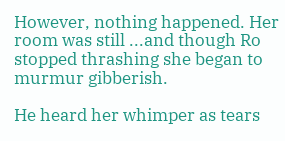However, nothing happened. Her room was still ...and though Ro stopped thrashing she began to murmur gibberish.

He heard her whimper as tears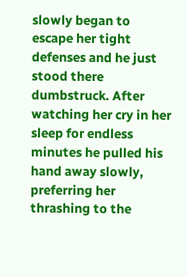slowly began to escape her tight defenses and he just stood there dumbstruck. After watching her cry in her sleep for endless minutes he pulled his hand away slowly, preferring her thrashing to the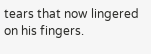tears that now lingered on his fingers.